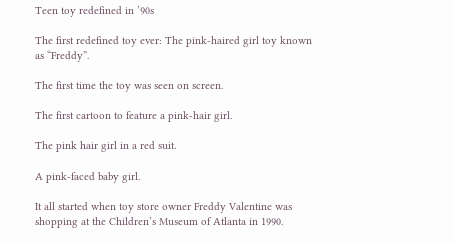Teen toy redefined in ’90s

The first redefined toy ever: The pink-haired girl toy known as “Freddy”.

The first time the toy was seen on screen.

The first cartoon to feature a pink-hair girl.

The pink hair girl in a red suit.

A pink-faced baby girl.

It all started when toy store owner Freddy Valentine was shopping at the Children’s Museum of Atlanta in 1990.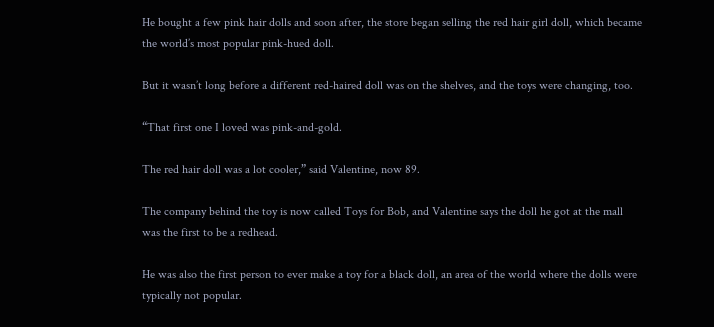He bought a few pink hair dolls and soon after, the store began selling the red hair girl doll, which became the world’s most popular pink-hued doll.

But it wasn’t long before a different red-haired doll was on the shelves, and the toys were changing, too.

“That first one I loved was pink-and-gold.

The red hair doll was a lot cooler,” said Valentine, now 89.

The company behind the toy is now called Toys for Bob, and Valentine says the doll he got at the mall was the first to be a redhead.

He was also the first person to ever make a toy for a black doll, an area of the world where the dolls were typically not popular.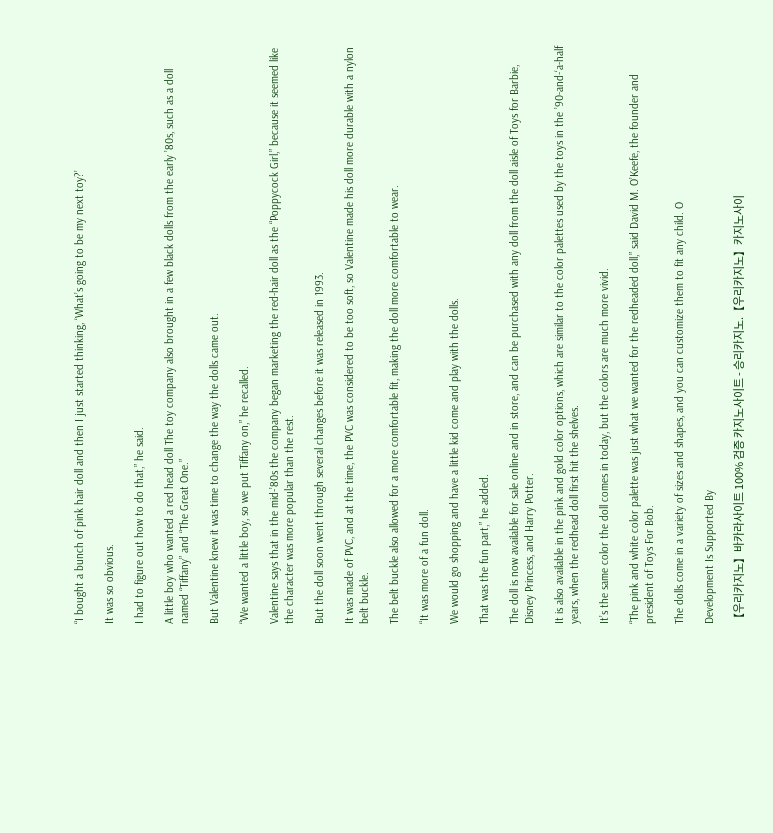“I bought a bunch of pink hair doll and then I just started thinking, ‘What’s going to be my next toy?’

It was so obvious.

I had to figure out how to do that,” he said.

A little boy who wanted a red head doll The toy company also brought in a few black dolls from the early ’80s, such as a doll named “Tiffany” and “The Great One.”

But Valentine knew it was time to change the way the dolls came out.

“We wanted a little boy, so we put Tiffany on,” he recalled.

Valentine says that in the mid-’80s the company began marketing the red-hair doll as the “Poppycock Girl,” because it seemed like the character was more popular than the rest.

But the doll soon went through several changes before it was released in 1993.

It was made of PVC, and at the time, the PVC was considered to be too soft, so Valentine made his doll more durable with a nylon belt buckle.

The belt buckle also allowed for a more comfortable fit, making the doll more comfortable to wear.

“It was more of a fun doll.

We would go shopping and have a little kid come and play with the dolls.

That was the fun part,” he added.

The doll is now available for sale online and in store, and can be purchased with any doll from the doll aisle of Toys for Barbie, Disney Princess, and Harry Potter.

It is also available in the pink and gold color options, which are similar to the color palettes used by the toys in the ’90-and-‘a-half years, when the redhead doll first hit the shelves.

It’s the same color the doll comes in today, but the colors are much more vivid.

“The pink and white color palette was just what we wanted for the redheaded doll,” said David M. O’Keefe, the founder and president of Toys For Bob.

The dolls come in a variety of sizes and shapes, and you can customize them to fit any child. O

Development Is Supported By

【우리카지노】바카라사이트 100% 검증 카지노사이트 - 승리카지노.【우리카지노】카지노사이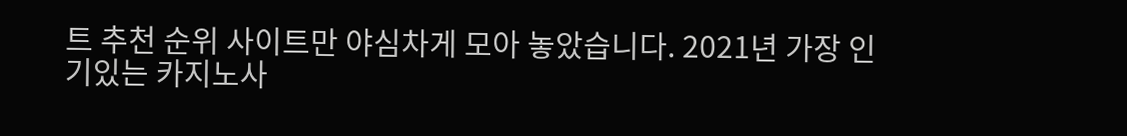트 추천 순위 사이트만 야심차게 모아 놓았습니다. 2021년 가장 인기있는 카지노사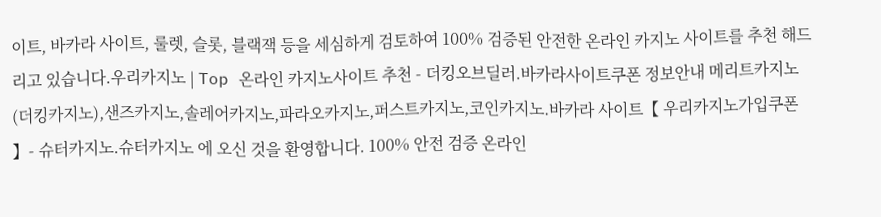이트, 바카라 사이트, 룰렛, 슬롯, 블랙잭 등을 세심하게 검토하여 100% 검증된 안전한 온라인 카지노 사이트를 추천 해드리고 있습니다.우리카지노 | Top 온라인 카지노사이트 추천 - 더킹오브딜러.바카라사이트쿠폰 정보안내 메리트카지노(더킹카지노),샌즈카지노,솔레어카지노,파라오카지노,퍼스트카지노,코인카지노.바카라 사이트【 우리카지노가입쿠폰 】- 슈터카지노.슈터카지노 에 오신 것을 환영합니다. 100% 안전 검증 온라인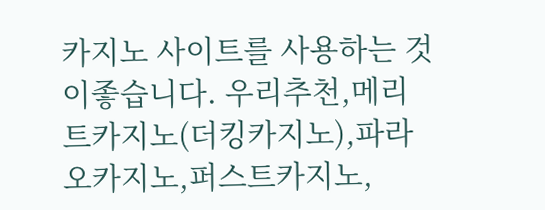카지노 사이트를 사용하는 것이좋습니다. 우리추천,메리트카지노(더킹카지노),파라오카지노,퍼스트카지노,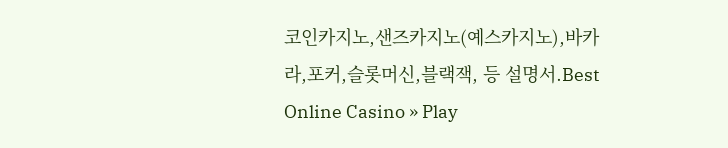코인카지노,샌즈카지노(예스카지노),바카라,포커,슬롯머신,블랙잭, 등 설명서.Best Online Casino » Play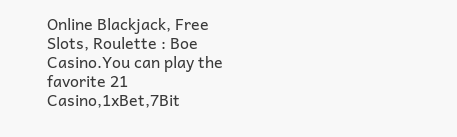Online Blackjack, Free Slots, Roulette : Boe Casino.You can play the favorite 21 Casino,1xBet,7Bit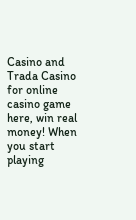Casino and Trada Casino for online casino game here, win real money! When you start playing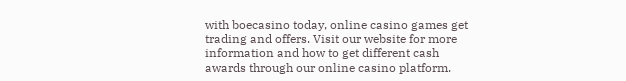with boecasino today, online casino games get trading and offers. Visit our website for more information and how to get different cash awards through our online casino platform.